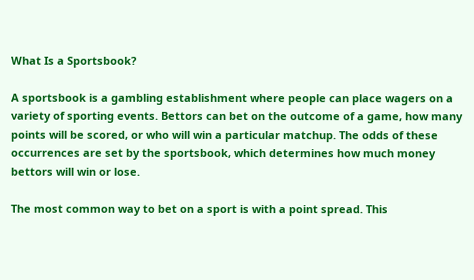What Is a Sportsbook?

A sportsbook is a gambling establishment where people can place wagers on a variety of sporting events. Bettors can bet on the outcome of a game, how many points will be scored, or who will win a particular matchup. The odds of these occurrences are set by the sportsbook, which determines how much money bettors will win or lose.

The most common way to bet on a sport is with a point spread. This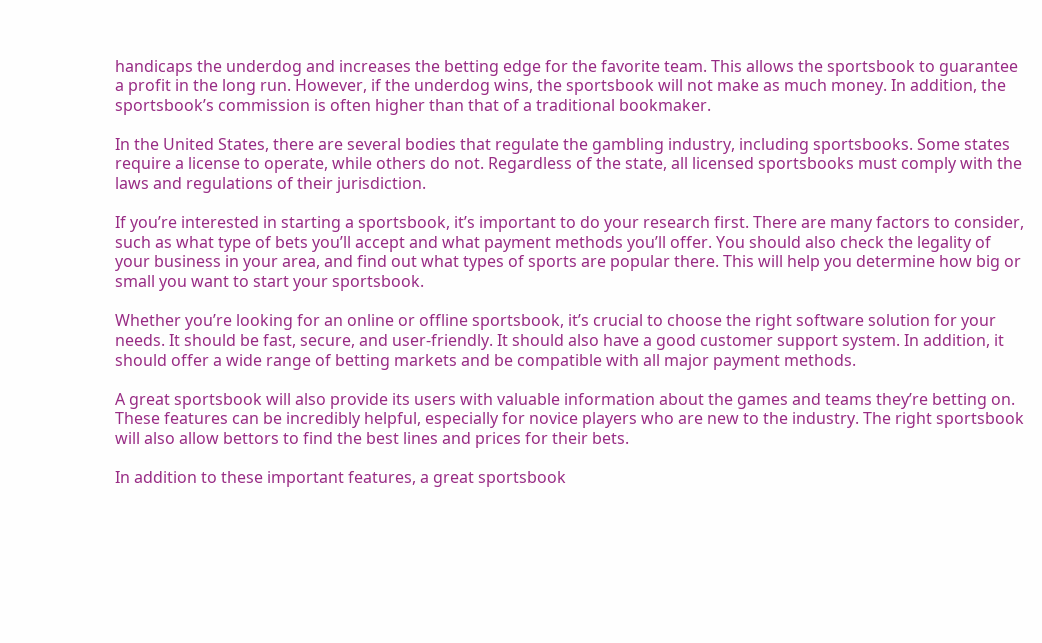handicaps the underdog and increases the betting edge for the favorite team. This allows the sportsbook to guarantee a profit in the long run. However, if the underdog wins, the sportsbook will not make as much money. In addition, the sportsbook’s commission is often higher than that of a traditional bookmaker.

In the United States, there are several bodies that regulate the gambling industry, including sportsbooks. Some states require a license to operate, while others do not. Regardless of the state, all licensed sportsbooks must comply with the laws and regulations of their jurisdiction.

If you’re interested in starting a sportsbook, it’s important to do your research first. There are many factors to consider, such as what type of bets you’ll accept and what payment methods you’ll offer. You should also check the legality of your business in your area, and find out what types of sports are popular there. This will help you determine how big or small you want to start your sportsbook.

Whether you’re looking for an online or offline sportsbook, it’s crucial to choose the right software solution for your needs. It should be fast, secure, and user-friendly. It should also have a good customer support system. In addition, it should offer a wide range of betting markets and be compatible with all major payment methods.

A great sportsbook will also provide its users with valuable information about the games and teams they’re betting on. These features can be incredibly helpful, especially for novice players who are new to the industry. The right sportsbook will also allow bettors to find the best lines and prices for their bets.

In addition to these important features, a great sportsbook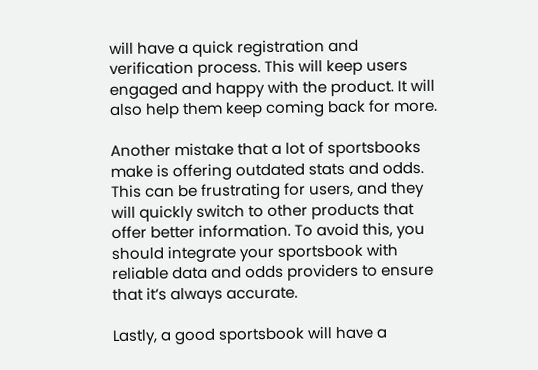will have a quick registration and verification process. This will keep users engaged and happy with the product. It will also help them keep coming back for more.

Another mistake that a lot of sportsbooks make is offering outdated stats and odds. This can be frustrating for users, and they will quickly switch to other products that offer better information. To avoid this, you should integrate your sportsbook with reliable data and odds providers to ensure that it’s always accurate.

Lastly, a good sportsbook will have a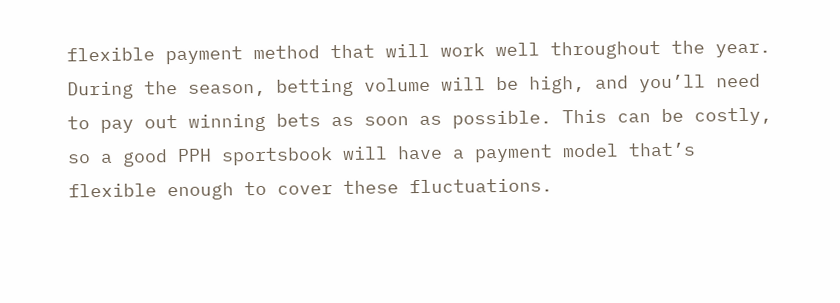flexible payment method that will work well throughout the year. During the season, betting volume will be high, and you’ll need to pay out winning bets as soon as possible. This can be costly, so a good PPH sportsbook will have a payment model that’s flexible enough to cover these fluctuations.